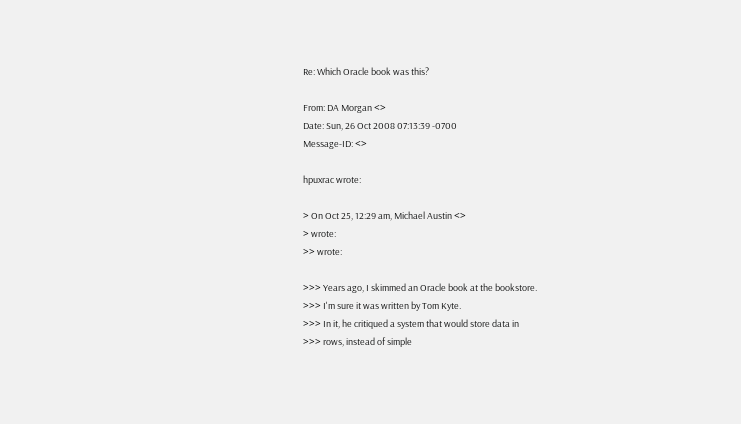Re: Which Oracle book was this?

From: DA Morgan <>
Date: Sun, 26 Oct 2008 07:13:39 -0700
Message-ID: <>

hpuxrac wrote:

> On Oct 25, 12:29 am, Michael Austin <>
> wrote:
>> wrote:

>>> Years ago, I skimmed an Oracle book at the bookstore.
>>> I'm sure it was written by Tom Kyte.
>>> In it, he critiqued a system that would store data in
>>> rows, instead of simple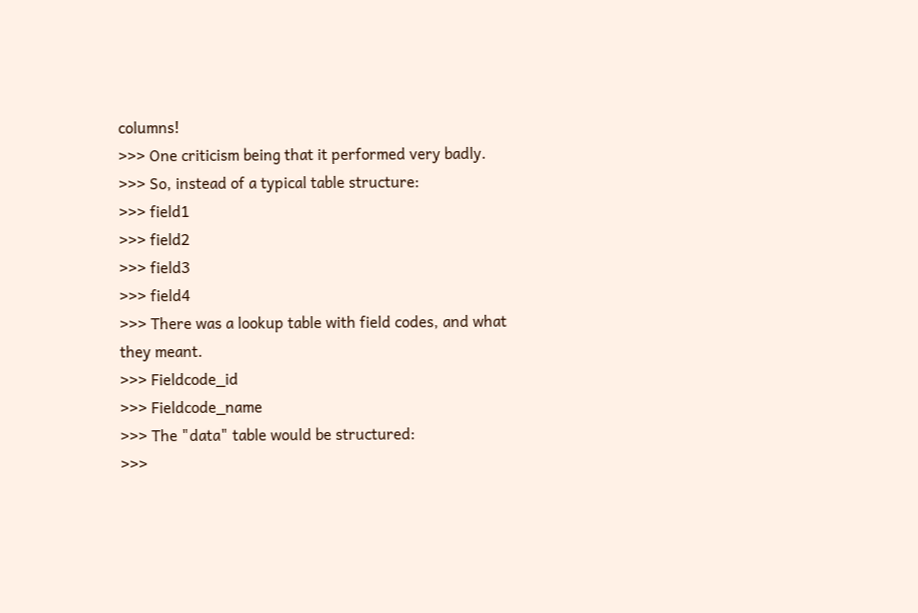columns!
>>> One criticism being that it performed very badly.
>>> So, instead of a typical table structure:
>>> field1
>>> field2
>>> field3
>>> field4
>>> There was a lookup table with field codes, and what they meant.
>>> Fieldcode_id
>>> Fieldcode_name
>>> The "data" table would be structured:
>>>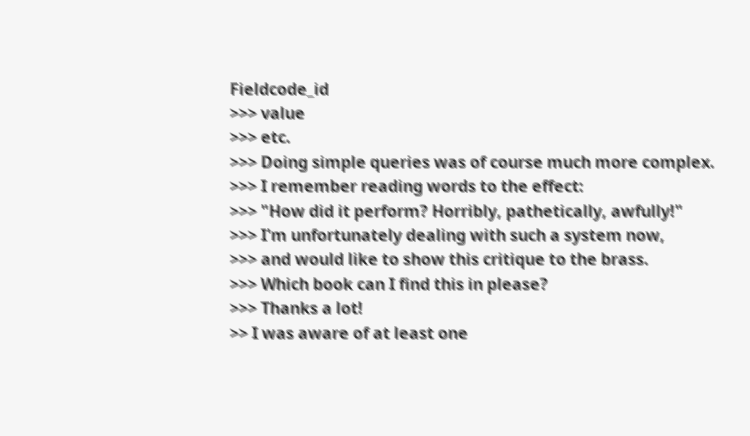Fieldcode_id
>>> value
>>> etc.
>>> Doing simple queries was of course much more complex.
>>> I remember reading words to the effect:
>>> "How did it perform? Horribly, pathetically, awfully!"
>>> I'm unfortunately dealing with such a system now,
>>> and would like to show this critique to the brass.
>>> Which book can I find this in please?
>>> Thanks a lot!
>> I was aware of at least one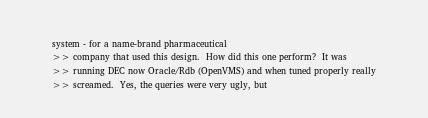system - for a name-brand pharmaceutical
>> company that used this design.  How did this one perform?  It was
>> running DEC now Oracle/Rdb (OpenVMS) and when tuned properly really
>> screamed.  Yes, the queries were very ugly, but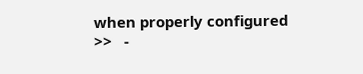when properly configured
>>   -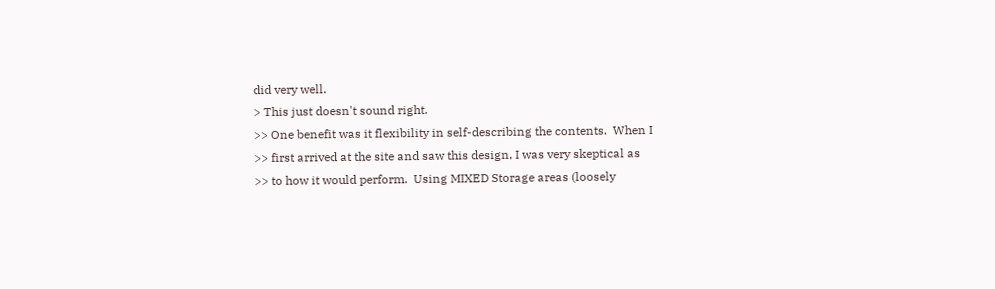did very well.
> This just doesn't sound right.
>> One benefit was it flexibility in self-describing the contents.  When I
>> first arrived at the site and saw this design, I was very skeptical as
>> to how it would perform.  Using MIXED Storage areas (loosely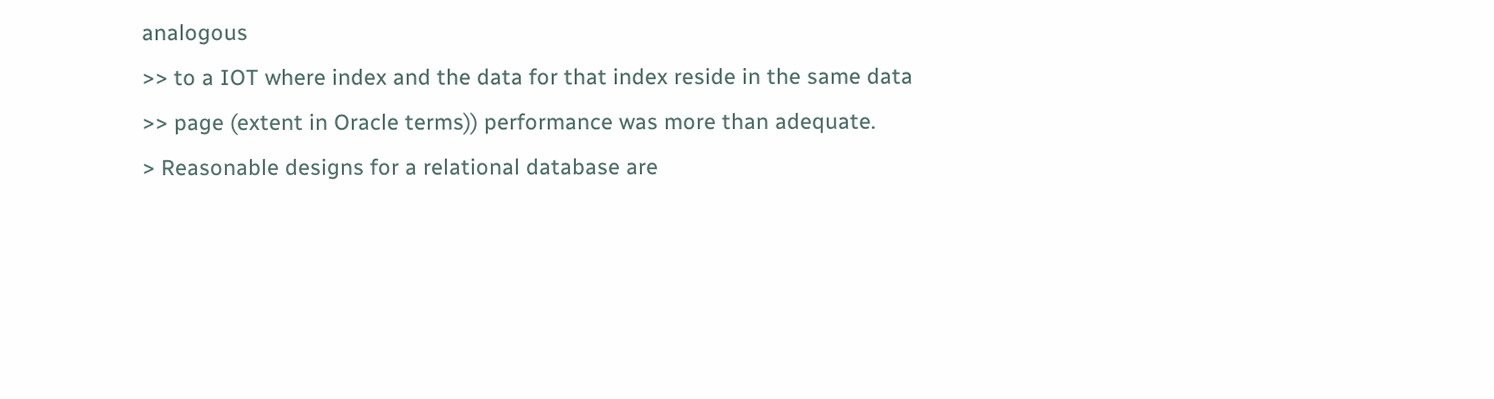analogous
>> to a IOT where index and the data for that index reside in the same data
>> page (extent in Oracle terms)) performance was more than adequate.
> Reasonable designs for a relational database are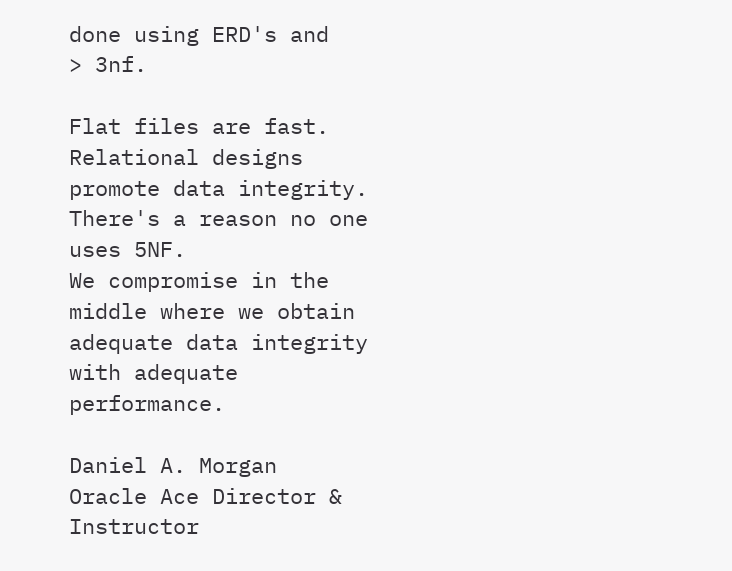done using ERD's and
> 3nf.

Flat files are fast.
Relational designs promote data integrity. There's a reason no one uses 5NF.
We compromise in the middle where we obtain adequate data integrity with adequate performance.

Daniel A. Morgan
Oracle Ace Director & Instructor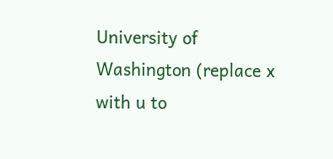University of Washington (replace x with u to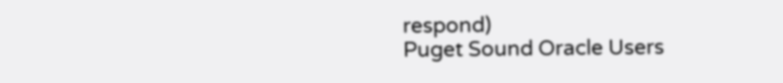respond)
Puget Sound Oracle Users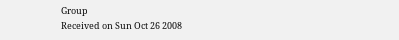Group
Received on Sun Oct 26 2008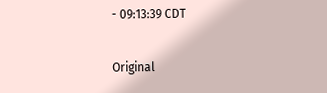- 09:13:39 CDT

Original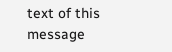text of this message